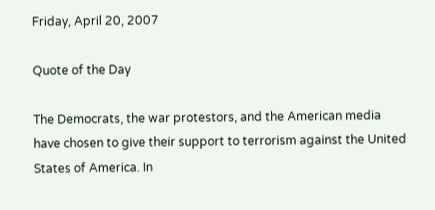Friday, April 20, 2007

Quote of the Day

The Democrats, the war protestors, and the American media have chosen to give their support to terrorism against the United States of America. In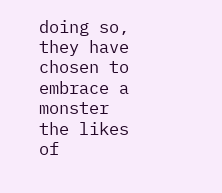doing so, they have chosen to embrace a monster the likes of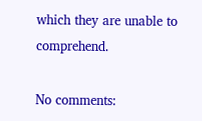which they are unable to comprehend.

No comments: